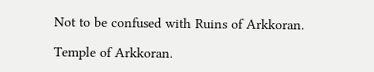Not to be confused with Ruins of Arkkoran.

Temple of Arkkoran.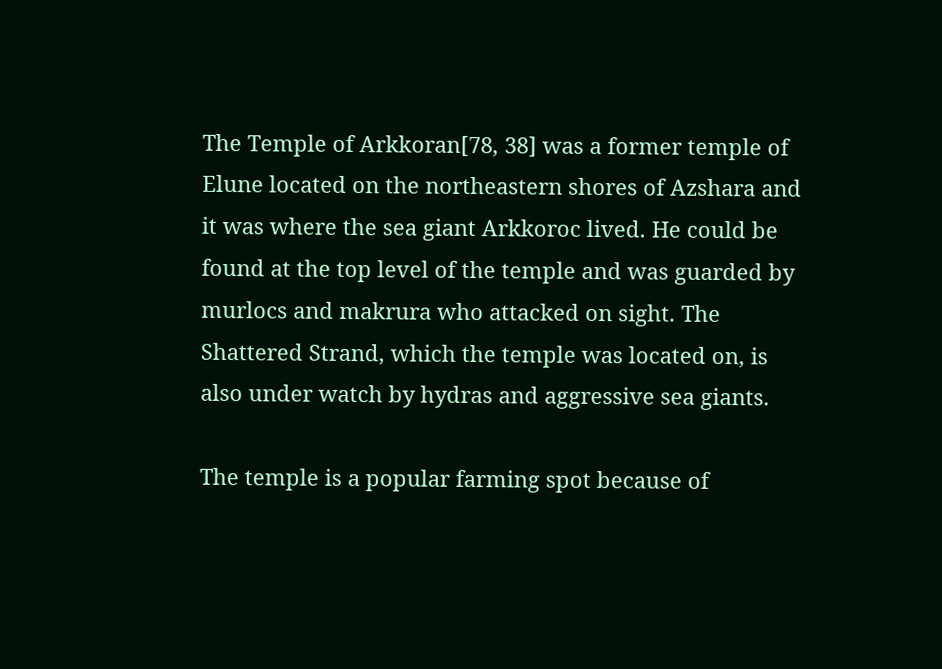The Temple of Arkkoran[78, 38] was a former temple of Elune located on the northeastern shores of Azshara and it was where the sea giant Arkkoroc lived. He could be found at the top level of the temple and was guarded by murlocs and makrura who attacked on sight. The Shattered Strand, which the temple was located on, is also under watch by hydras and aggressive sea giants.

The temple is a popular farming spot because of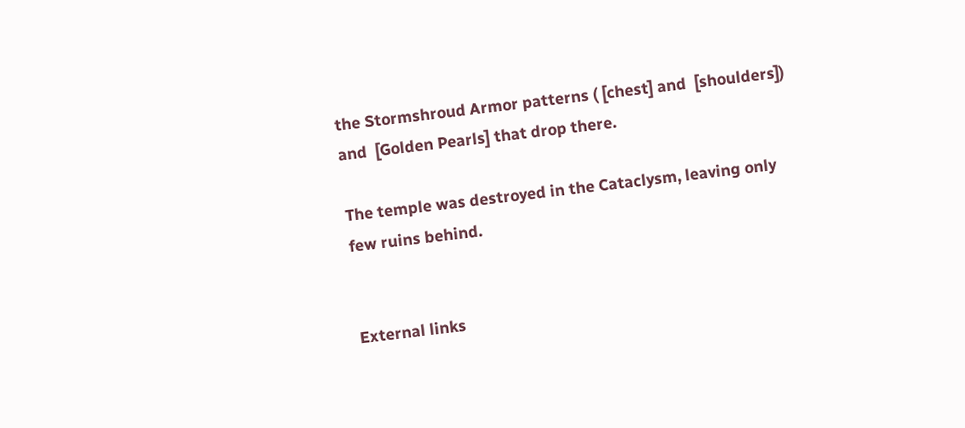the Stormshroud Armor patterns ( [chest] and  [shoulders]) and  [Golden Pearls] that drop there.

The temple was destroyed in the Cataclysm, leaving only few ruins behind.


External links